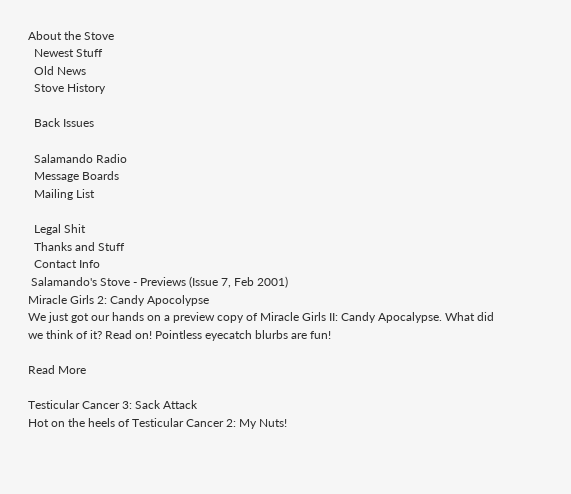About the Stove
  Newest Stuff
  Old News
  Stove History

  Back Issues

  Salamando Radio
  Message Boards
  Mailing List

  Legal Shit
  Thanks and Stuff
  Contact Info
 Salamando's Stove - Previews (Issue 7, Feb 2001)
Miracle Girls 2: Candy Apocolypse
We just got our hands on a preview copy of Miracle Girls II: Candy Apocalypse. What did we think of it? Read on! Pointless eyecatch blurbs are fun!

Read More

Testicular Cancer 3: Sack Attack
Hot on the heels of Testicular Cancer 2: My Nuts!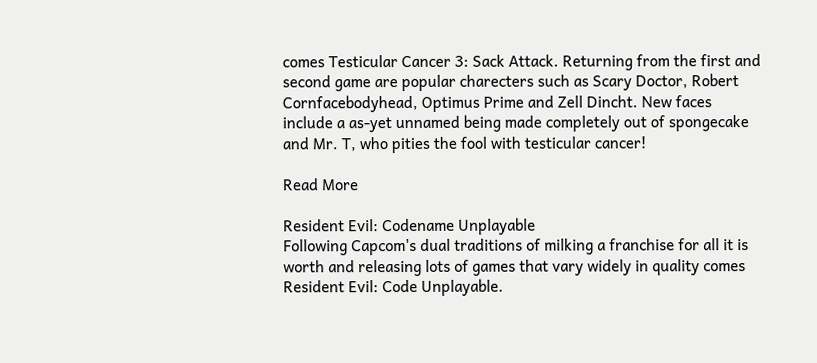comes Testicular Cancer 3: Sack Attack. Returning from the first and second game are popular charecters such as Scary Doctor, Robert Cornfacebodyhead, Optimus Prime and Zell Dincht. New faces include a as-yet unnamed being made completely out of spongecake and Mr. T, who pities the fool with testicular cancer!

Read More

Resident Evil: Codename Unplayable
Following Capcom's dual traditions of milking a franchise for all it is worth and releasing lots of games that vary widely in quality comes Resident Evil: Code Unplayable.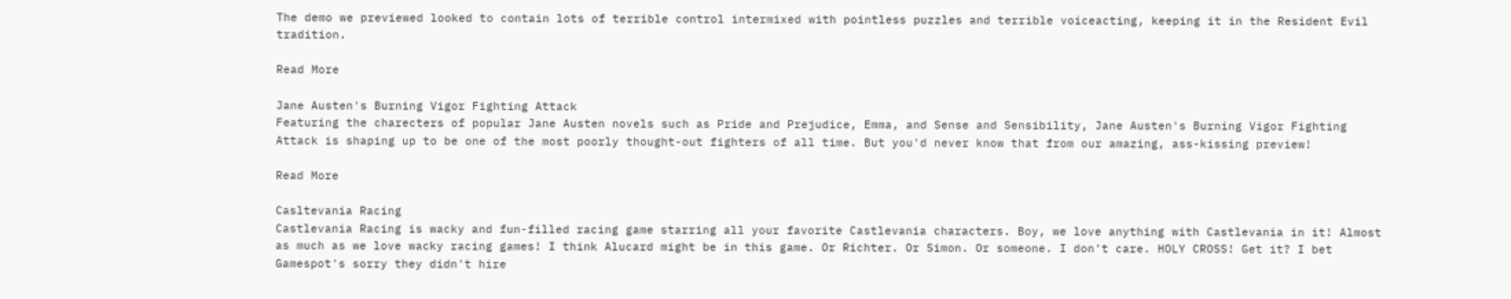The demo we previewed looked to contain lots of terrible control intermixed with pointless puzzles and terrible voiceacting, keeping it in the Resident Evil tradition.

Read More

Jane Austen's Burning Vigor Fighting Attack
Featuring the charecters of popular Jane Austen novels such as Pride and Prejudice, Emma, and Sense and Sensibility, Jane Austen's Burning Vigor Fighting Attack is shaping up to be one of the most poorly thought-out fighters of all time. But you'd never know that from our amazing, ass-kissing preview!

Read More

Casltevania Racing
Castlevania Racing is wacky and fun-filled racing game starring all your favorite Castlevania characters. Boy, we love anything with Castlevania in it! Almost as much as we love wacky racing games! I think Alucard might be in this game. Or Richter. Or Simon. Or someone. I don't care. HOLY CROSS! Get it? I bet Gamespot's sorry they didn't hire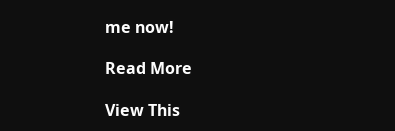me now!

Read More

View This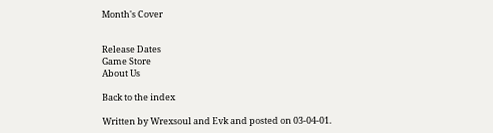Month's Cover


Release Dates
Game Store
About Us

Back to the index

Written by Wrexsoul and Evk and posted on 03-04-01.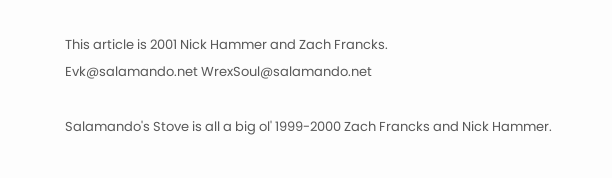This article is 2001 Nick Hammer and Zach Francks.
Evk@salamando.net WrexSoul@salamando.net

Salamando's Stove is all a big ol' 1999-2000 Zach Francks and Nick Hammer.